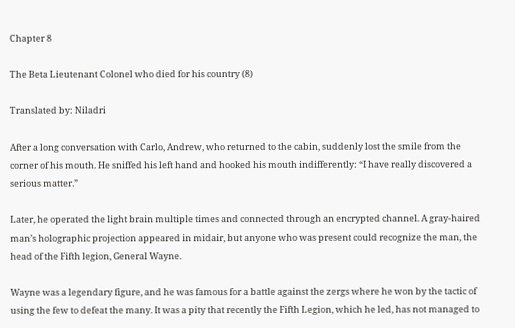Chapter 8

The Beta Lieutenant Colonel who died for his country (8)

Translated by: Niladri

After a long conversation with Carlo, Andrew, who returned to the cabin, suddenly lost the smile from the corner of his mouth. He sniffed his left hand and hooked his mouth indifferently: “I have really discovered a serious matter.”

Later, he operated the light brain multiple times and connected through an encrypted channel. A gray-haired man’s holographic projection appeared in midair, but anyone who was present could recognize the man, the head of the Fifth legion, General Wayne.

Wayne was a legendary figure, and he was famous for a battle against the zergs where he won by the tactic of using the few to defeat the many. It was a pity that recently the Fifth Legion, which he led, has not managed to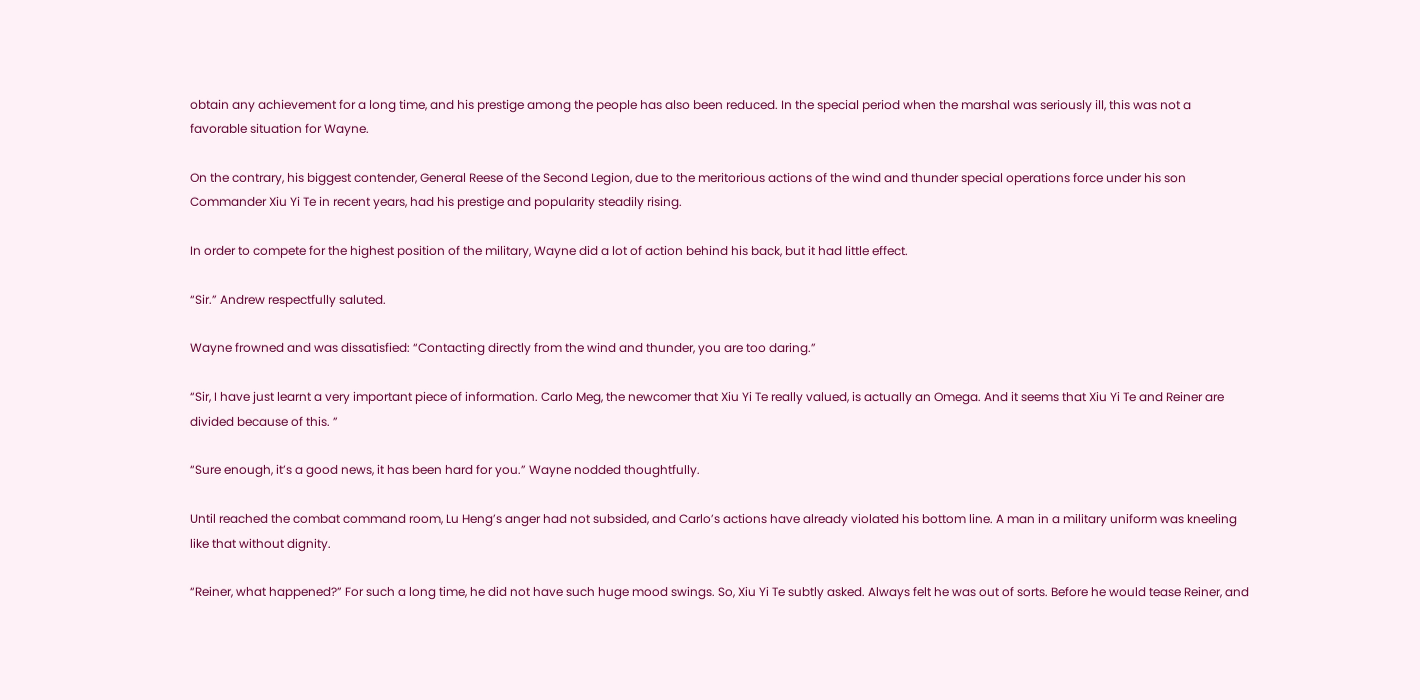obtain any achievement for a long time, and his prestige among the people has also been reduced. In the special period when the marshal was seriously ill, this was not a favorable situation for Wayne.

On the contrary, his biggest contender, General Reese of the Second Legion, due to the meritorious actions of the wind and thunder special operations force under his son Commander Xiu Yi Te in recent years, had his prestige and popularity steadily rising.

In order to compete for the highest position of the military, Wayne did a lot of action behind his back, but it had little effect.

“Sir.” Andrew respectfully saluted.

Wayne frowned and was dissatisfied: “Contacting directly from the wind and thunder, you are too daring.”

“Sir, I have just learnt a very important piece of information. Carlo Meg, the newcomer that Xiu Yi Te really valued, is actually an Omega. And it seems that Xiu Yi Te and Reiner are divided because of this. ”

“Sure enough, it’s a good news, it has been hard for you.” Wayne nodded thoughtfully.

Until reached the combat command room, Lu Heng’s anger had not subsided, and Carlo’s actions have already violated his bottom line. A man in a military uniform was kneeling like that without dignity.

“Reiner, what happened?” For such a long time, he did not have such huge mood swings. So, Xiu Yi Te subtly asked. Always felt he was out of sorts. Before he would tease Reiner, and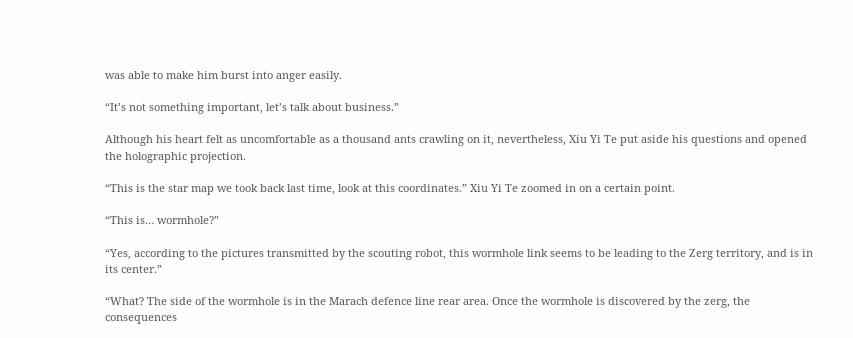was able to make him burst into anger easily.

“It’s not something important, let’s talk about business.”

Although his heart felt as uncomfortable as a thousand ants crawling on it, nevertheless, Xiu Yi Te put aside his questions and opened the holographic projection.

“This is the star map we took back last time, look at this coordinates.” Xiu Yi Te zoomed in on a certain point.

“This is… wormhole?”

“Yes, according to the pictures transmitted by the scouting robot, this wormhole link seems to be leading to the Zerg territory, and is in its center.”

“What? The side of the wormhole is in the Marach defence line rear area. Once the wormhole is discovered by the zerg, the consequences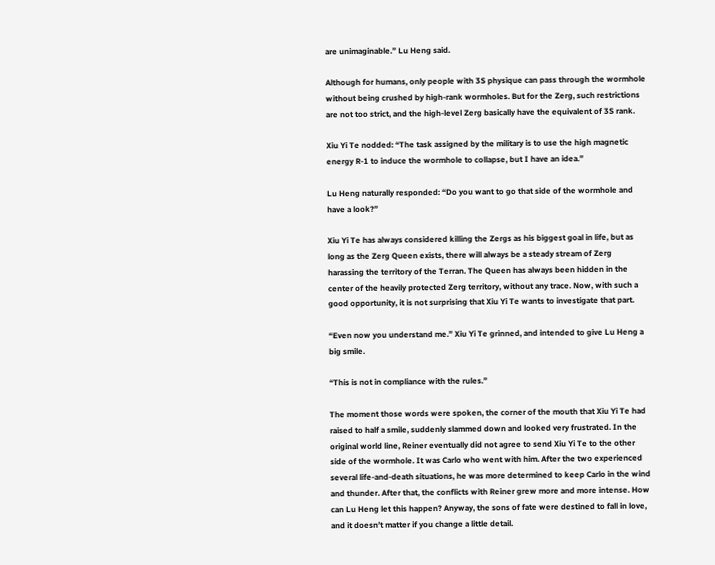are unimaginable.” Lu Heng said.

Although for humans, only people with 3S physique can pass through the wormhole without being crushed by high-rank wormholes. But for the Zerg, such restrictions are not too strict, and the high-level Zerg basically have the equivalent of 3S rank.

Xiu Yi Te nodded: “The task assigned by the military is to use the high magnetic energy R-1 to induce the wormhole to collapse, but I have an idea.”

Lu Heng naturally responded: “Do you want to go that side of the wormhole and have a look?”

Xiu Yi Te has always considered killing the Zergs as his biggest goal in life, but as long as the Zerg Queen exists, there will always be a steady stream of Zerg harassing the territory of the Terran. The Queen has always been hidden in the center of the heavily protected Zerg territory, without any trace. Now, with such a good opportunity, it is not surprising that Xiu Yi Te wants to investigate that part.

“Even now you understand me.” Xiu Yi Te grinned, and intended to give Lu Heng a big smile.

“This is not in compliance with the rules.”

The moment those words were spoken, the corner of the mouth that Xiu Yi Te had raised to half a smile, suddenly slammed down and looked very frustrated. In the original world line, Reiner eventually did not agree to send Xiu Yi Te to the other side of the wormhole. It was Carlo who went with him. After the two experienced several life-and-death situations, he was more determined to keep Carlo in the wind and thunder. After that, the conflicts with Reiner grew more and more intense. How can Lu Heng let this happen? Anyway, the sons of fate were destined to fall in love, and it doesn’t matter if you change a little detail.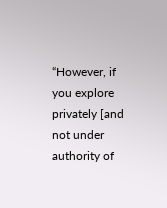“However, if you explore privately [and not under authority of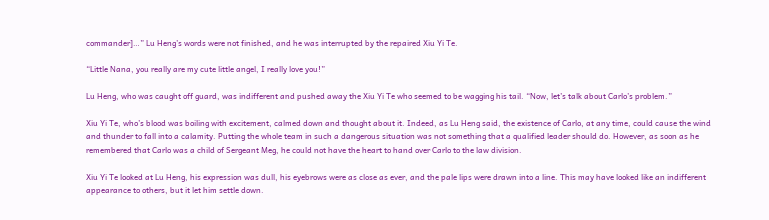commander]…” Lu Heng’s words were not finished, and he was interrupted by the repaired Xiu Yi Te.

“Little Nana, you really are my cute little angel, I really love you!”

Lu Heng, who was caught off guard, was indifferent and pushed away the Xiu Yi Te who seemed to be wagging his tail. “Now, let’s talk about Carlo’s problem.”

Xiu Yi Te, who’s blood was boiling with excitement, calmed down and thought about it. Indeed, as Lu Heng said, the existence of Carlo, at any time, could cause the wind and thunder to fall into a calamity. Putting the whole team in such a dangerous situation was not something that a qualified leader should do. However, as soon as he remembered that Carlo was a child of Sergeant Meg, he could not have the heart to hand over Carlo to the law division.

Xiu Yi Te looked at Lu Heng, his expression was dull, his eyebrows were as close as ever, and the pale lips were drawn into a line. This may have looked like an indifferent appearance to others, but it let him settle down.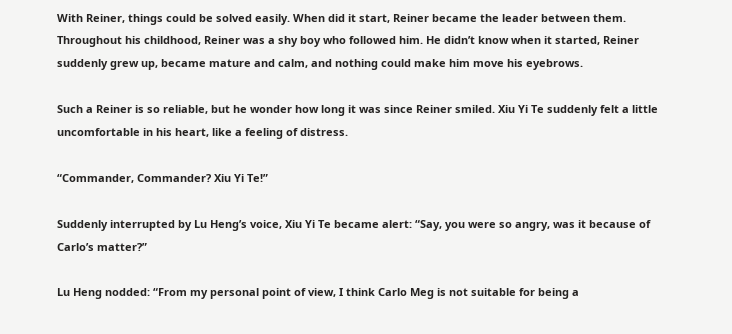With Reiner, things could be solved easily. When did it start, Reiner became the leader between them. Throughout his childhood, Reiner was a shy boy who followed him. He didn’t know when it started, Reiner suddenly grew up, became mature and calm, and nothing could make him move his eyebrows.

Such a Reiner is so reliable, but he wonder how long it was since Reiner smiled. Xiu Yi Te suddenly felt a little uncomfortable in his heart, like a feeling of distress.

“Commander, Commander? Xiu Yi Te!”

Suddenly interrupted by Lu Heng’s voice, Xiu Yi Te became alert: “Say, you were so angry, was it because of Carlo’s matter?”

Lu Heng nodded: “From my personal point of view, I think Carlo Meg is not suitable for being a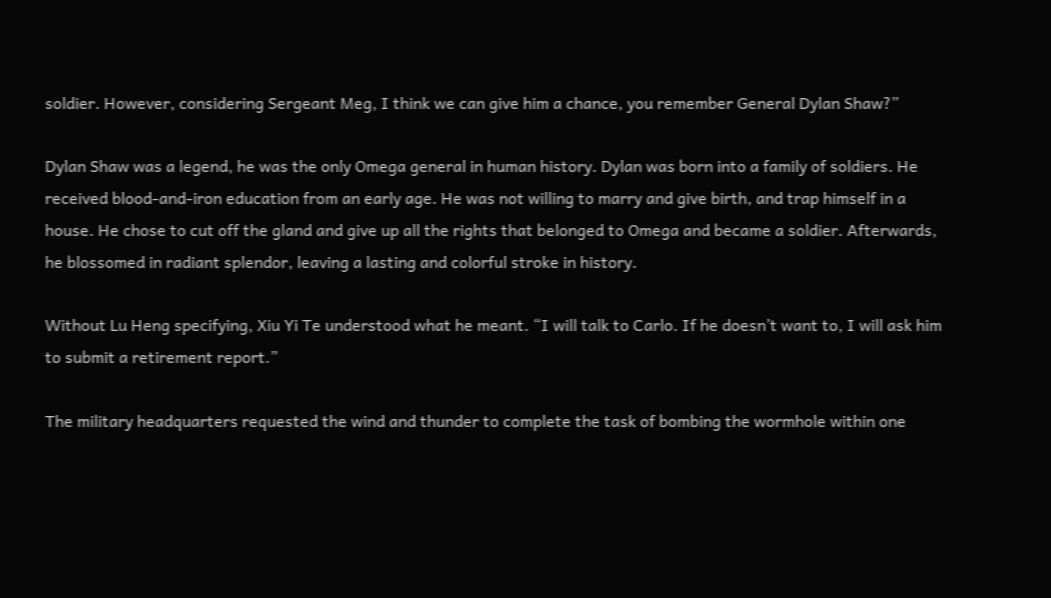soldier. However, considering Sergeant Meg, I think we can give him a chance, you remember General Dylan Shaw?”

Dylan Shaw was a legend, he was the only Omega general in human history. Dylan was born into a family of soldiers. He received blood-and-iron education from an early age. He was not willing to marry and give birth, and trap himself in a house. He chose to cut off the gland and give up all the rights that belonged to Omega and became a soldier. Afterwards, he blossomed in radiant splendor, leaving a lasting and colorful stroke in history.

Without Lu Heng specifying, Xiu Yi Te understood what he meant. “I will talk to Carlo. If he doesn’t want to, I will ask him to submit a retirement report.”

The military headquarters requested the wind and thunder to complete the task of bombing the wormhole within one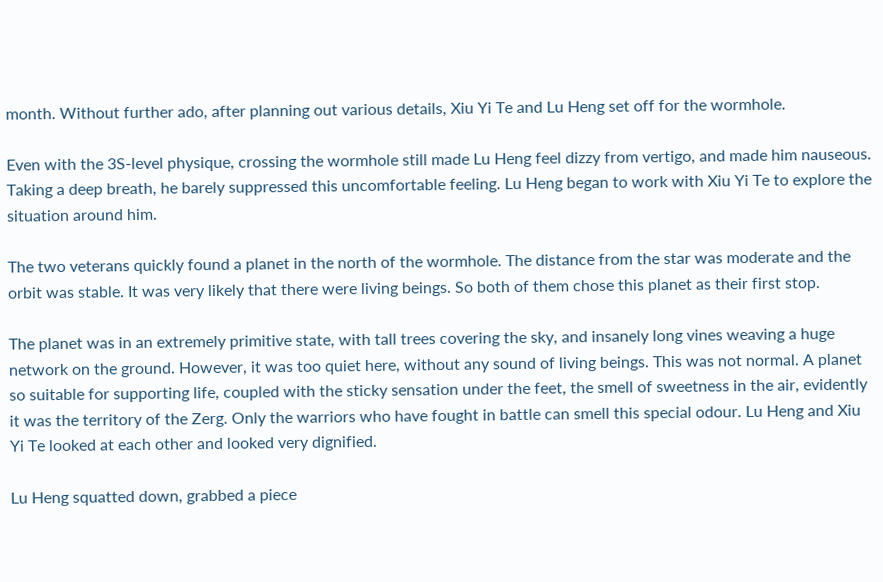month. Without further ado, after planning out various details, Xiu Yi Te and Lu Heng set off for the wormhole.

Even with the 3S-level physique, crossing the wormhole still made Lu Heng feel dizzy from vertigo, and made him nauseous. Taking a deep breath, he barely suppressed this uncomfortable feeling. Lu Heng began to work with Xiu Yi Te to explore the situation around him.

The two veterans quickly found a planet in the north of the wormhole. The distance from the star was moderate and the orbit was stable. It was very likely that there were living beings. So both of them chose this planet as their first stop.

The planet was in an extremely primitive state, with tall trees covering the sky, and insanely long vines weaving a huge network on the ground. However, it was too quiet here, without any sound of living beings. This was not normal. A planet so suitable for supporting life, coupled with the sticky sensation under the feet, the smell of sweetness in the air, evidently it was the territory of the Zerg. Only the warriors who have fought in battle can smell this special odour. Lu Heng and Xiu Yi Te looked at each other and looked very dignified.

Lu Heng squatted down, grabbed a piece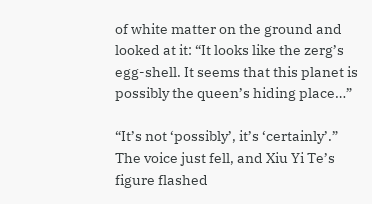of white matter on the ground and looked at it: “It looks like the zerg’s egg-shell. It seems that this planet is possibly the queen’s hiding place…”

“It’s not ‘possibly’, it’s ‘certainly’.” The voice just fell, and Xiu Yi Te’s figure flashed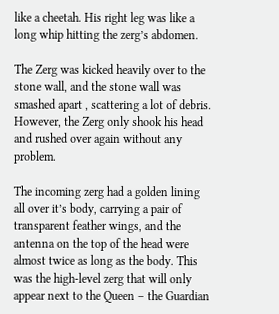like a cheetah. His right leg was like a long whip hitting the zerg’s abdomen.

The Zerg was kicked heavily over to the stone wall, and the stone wall was smashed apart , scattering a lot of debris. However, the Zerg only shook his head and rushed over again without any problem.

The incoming zerg had a golden lining all over it’s body, carrying a pair of transparent feather wings, and the antenna on the top of the head were almost twice as long as the body. This was the high-level zerg that will only appear next to the Queen – the Guardian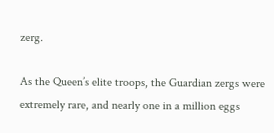zerg.

As the Queen’s elite troops, the Guardian zergs were extremely rare, and nearly one in a million eggs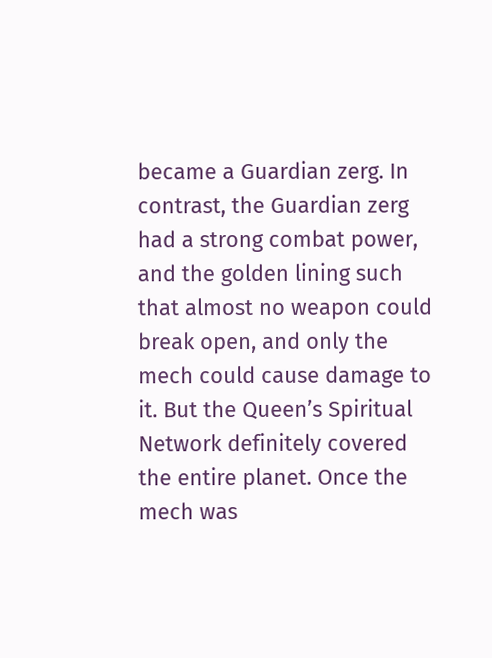became a Guardian zerg. In contrast, the Guardian zerg had a strong combat power, and the golden lining such that almost no weapon could break open, and only the mech could cause damage to it. But the Queen’s Spiritual Network definitely covered the entire planet. Once the mech was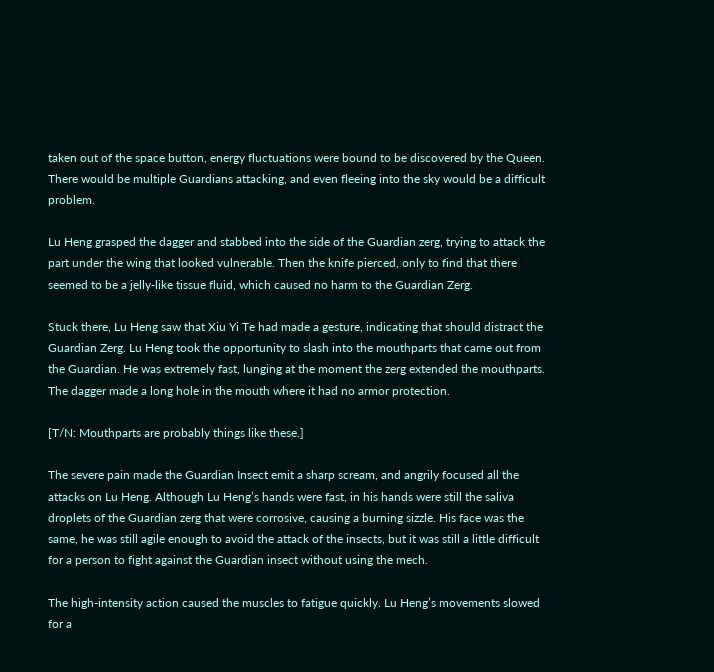taken out of the space button, energy fluctuations were bound to be discovered by the Queen. There would be multiple Guardians attacking, and even fleeing into the sky would be a difficult problem.

Lu Heng grasped the dagger and stabbed into the side of the Guardian zerg, trying to attack the part under the wing that looked vulnerable. Then the knife pierced, only to find that there seemed to be a jelly-like tissue fluid, which caused no harm to the Guardian Zerg.

Stuck there, Lu Heng saw that Xiu Yi Te had made a gesture, indicating that should distract the Guardian Zerg. Lu Heng took the opportunity to slash into the mouthparts that came out from the Guardian. He was extremely fast, lunging at the moment the zerg extended the mouthparts. The dagger made a long hole in the mouth where it had no armor protection.

[T/N: Mouthparts are probably things like these.]

The severe pain made the Guardian Insect emit a sharp scream, and angrily focused all the attacks on Lu Heng. Although Lu Heng’s hands were fast, in his hands were still the saliva droplets of the Guardian zerg that were corrosive, causing a burning sizzle. His face was the same, he was still agile enough to avoid the attack of the insects, but it was still a little difficult for a person to fight against the Guardian insect without using the mech.

The high-intensity action caused the muscles to fatigue quickly. Lu Heng’s movements slowed for a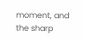moment, and the sharp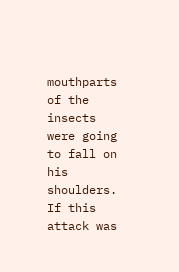mouthparts of the insects were going to fall on his shoulders. If this attack was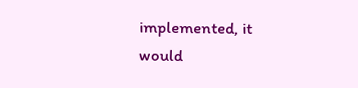implemented, it would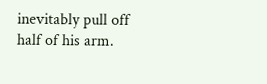inevitably pull off half of his arm.